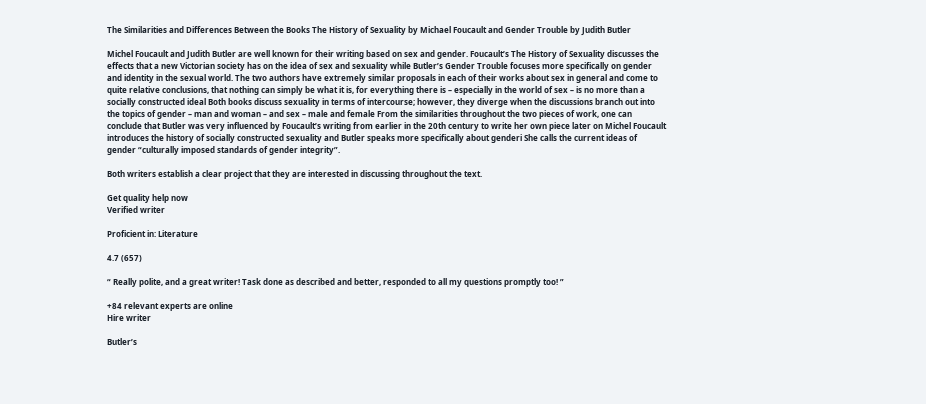The Similarities and Differences Between the Books The History of Sexuality by Michael Foucault and Gender Trouble by Judith Butler

Michel Foucault and Judith Butler are well known for their writing based on sex and gender. Foucault’s The History of Sexuality discusses the effects that a new Victorian society has on the idea of sex and sexuality while Butler’s Gender Trouble focuses more specifically on gender and identity in the sexual world. The two authors have extremely similar proposals in each of their works about sex in general and come to quite relative conclusions, that nothing can simply be what it is, for everything there is – especially in the world of sex – is no more than a socially constructed ideal Both books discuss sexuality in terms of intercourse; however, they diverge when the discussions branch out into the topics of gender – man and woman – and sex – male and female From the similarities throughout the two pieces of work, one can conclude that Butler was very influenced by Foucault’s writing from earlier in the 20th century to write her own piece later on Michel Foucault introduces the history of socially constructed sexuality and Butler speaks more specifically about genderi She calls the current ideas of gender “culturally imposed standards of gender integrity”.

Both writers establish a clear project that they are interested in discussing throughout the text.

Get quality help now
Verified writer

Proficient in: Literature

4.7 (657)

“ Really polite, and a great writer! Task done as described and better, responded to all my questions promptly too! ”

+84 relevant experts are online
Hire writer

Butler’s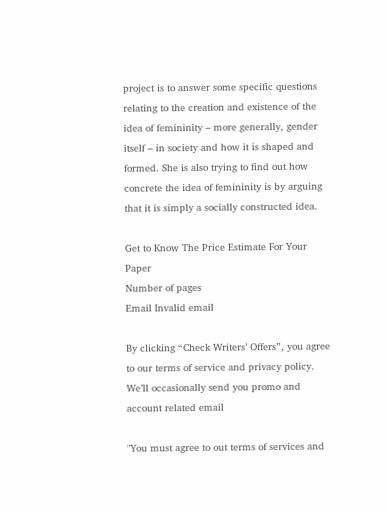project is to answer some specific questions relating to the creation and existence of the idea of femininity – more generally, gender itself – in society and how it is shaped and formed. She is also trying to find out how concrete the idea of femininity is by arguing that it is simply a socially constructed idea.

Get to Know The Price Estimate For Your Paper
Number of pages
Email Invalid email

By clicking “Check Writers’ Offers”, you agree to our terms of service and privacy policy. We’ll occasionally send you promo and account related email

"You must agree to out terms of services and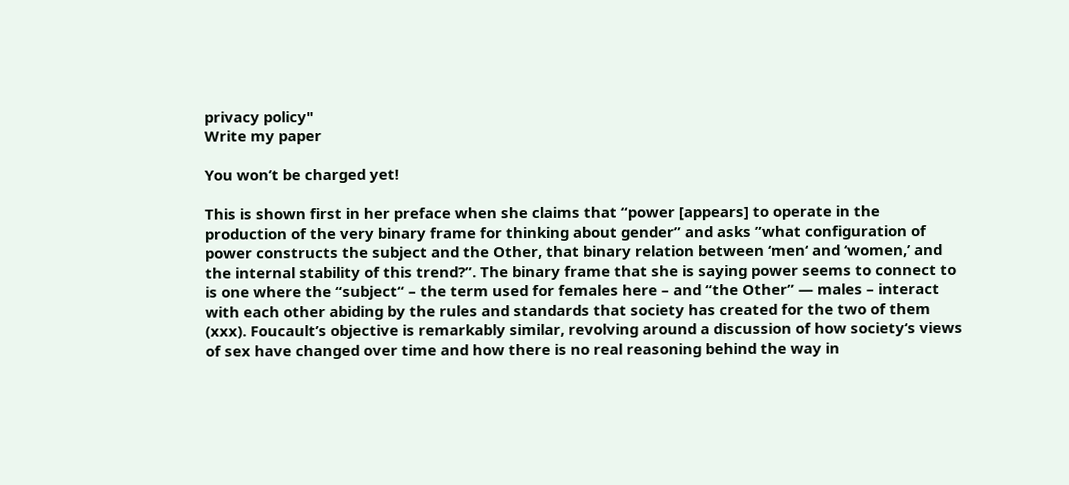privacy policy"
Write my paper

You won’t be charged yet!

This is shown first in her preface when she claims that “power [appears] to operate in the production of the very binary frame for thinking about gender” and asks ”what configuration of power constructs the subject and the Other, that binary relation between ‘men‘ and ‘women,’ and the internal stability of this trend?”. The binary frame that she is saying power seems to connect to is one where the “subject“ – the term used for females here – and “the Other” — males – interact with each other abiding by the rules and standards that society has created for the two of them (xxx). Foucault’s objective is remarkably similar, revolving around a discussion of how society‘s views of sex have changed over time and how there is no real reasoning behind the way in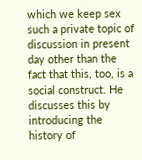which we keep sex such a private topic of discussion in present day other than the fact that this, too, is a social construct. He discusses this by introducing the history of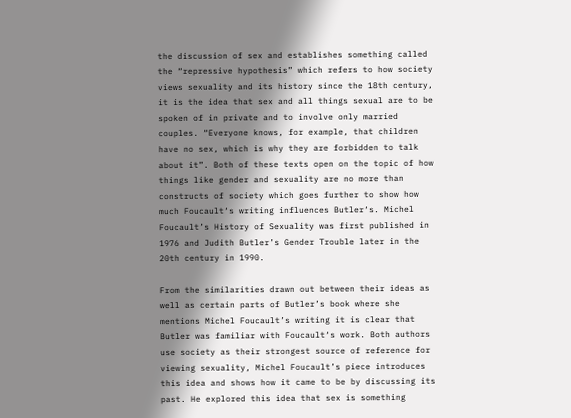the discussion of sex and establishes something called the “repressive hypothesis” which refers to how society views sexuality and its history since the 18th century, it is the idea that sex and all things sexual are to be spoken of in private and to involve only married couples. “Everyone knows, for example, that children have no sex, which is why they are forbidden to talk about it”. Both of these texts open on the topic of how things like gender and sexuality are no more than constructs of society which goes further to show how much Foucault‘s writing influences Butler‘s. Michel Foucault’s History of Sexuality was first published in 1976 and Judith Butler’s Gender Trouble later in the 20th century in 1990.

From the similarities drawn out between their ideas as well as certain parts of Butler’s book where she mentions Michel Foucault’s writing it is clear that Butler was familiar with Foucault‘s work. Both authors use society as their strongest source of reference for viewing sexuality, Michel Foucault’s piece introduces this idea and shows how it came to be by discussing its past. He explored this idea that sex is something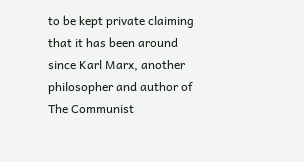to be kept private claiming that it has been around since Karl Marx, another philosopher and author of The Communist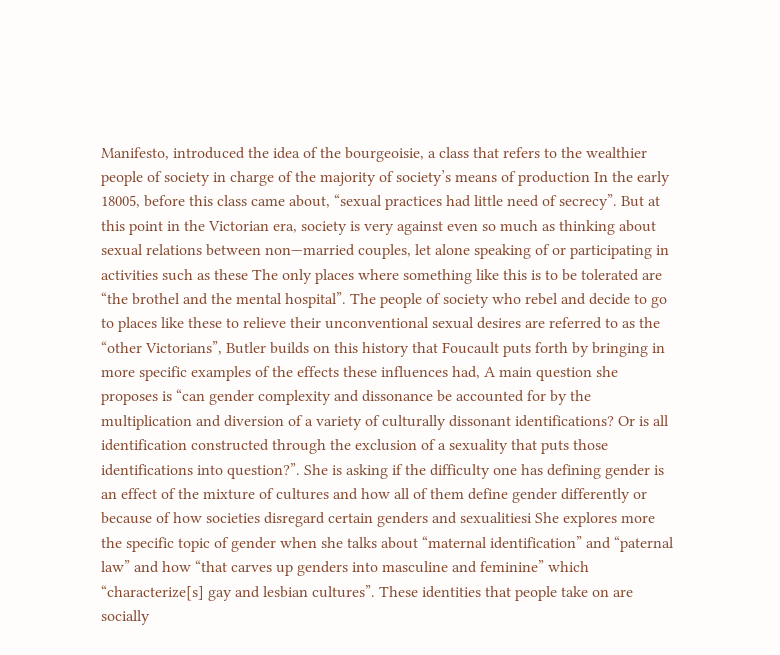Manifesto, introduced the idea of the bourgeoisie, a class that refers to the wealthier people of society in charge of the majority of society’s means of production In the early 18005, before this class came about, “sexual practices had little need of secrecy”. But at this point in the Victorian era, society is very against even so much as thinking about sexual relations between non—married couples, let alone speaking of or participating in activities such as these The only places where something like this is to be tolerated are “the brothel and the mental hospital”. The people of society who rebel and decide to go to places like these to relieve their unconventional sexual desires are referred to as the “other Victorians”, Butler builds on this history that Foucault puts forth by bringing in more specific examples of the effects these influences had, A main question she proposes is “can gender complexity and dissonance be accounted for by the multiplication and diversion of a variety of culturally dissonant identifications? Or is all identification constructed through the exclusion of a sexuality that puts those identifications into question?”. She is asking if the difficulty one has defining gender is an effect of the mixture of cultures and how all of them define gender differently or because of how societies disregard certain genders and sexualitiesi She explores more the specific topic of gender when she talks about “maternal identification” and “paternal law” and how “that carves up genders into masculine and feminine” which “characterize[s] gay and lesbian cultures”. These identities that people take on are socially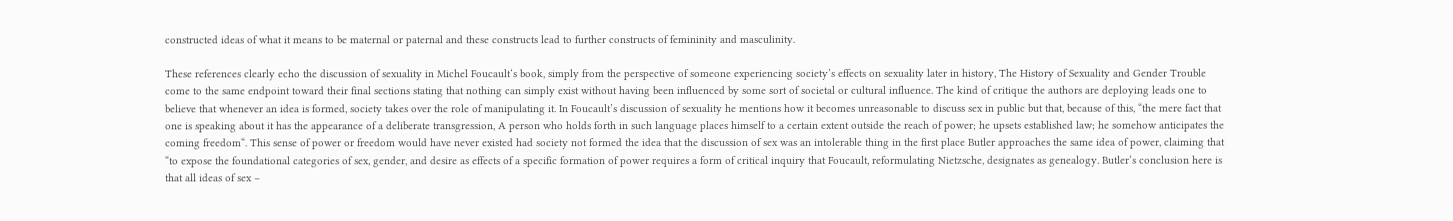constructed ideas of what it means to be maternal or paternal and these constructs lead to further constructs of femininity and masculinity.

These references clearly echo the discussion of sexuality in Michel Foucault‘s book, simply from the perspective of someone experiencing society’s effects on sexuality later in history, The History of Sexuality and Gender Trouble come to the same endpoint toward their final sections stating that nothing can simply exist without having been influenced by some sort of societal or cultural influence. The kind of critique the authors are deploying leads one to believe that whenever an idea is formed, society takes over the role of manipulating it. In Foucault’s discussion of sexuality he mentions how it becomes unreasonable to discuss sex in public but that, because of this, “the mere fact that one is speaking about it has the appearance of a deliberate transgression, A person who holds forth in such language places himself to a certain extent outside the reach of power; he upsets established law; he somehow anticipates the coming freedom“. This sense of power or freedom would have never existed had society not formed the idea that the discussion of sex was an intolerable thing in the first place Butler approaches the same idea of power, claiming that “to expose the foundational categories of sex, gender, and desire as effects of a specific formation of power requires a form of critical inquiry that Foucault, reformulating Nietzsche, designates as genealogy. Butler‘s conclusion here is that all ideas of sex –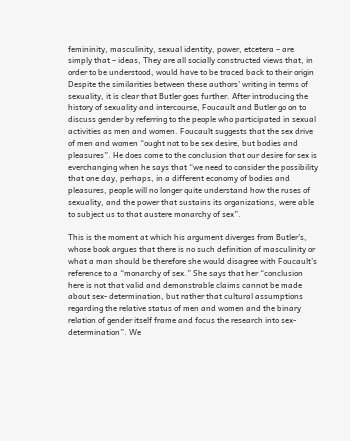femininity, masculinity, sexual identity, power, etcetera – are simply that – ideas, They are all socially constructed views that, in order to be understood, would have to be traced back to their origin Despite the similarities between these authors’ writing in terms of sexuality, it is clear that Butler goes further. After introducing the history of sexuality and intercourse, Foucault and Butler go on to discuss gender by referring to the people who participated in sexual activities as men and women. Foucault suggests that the sex drive of men and women “ought not to be sex desire, but bodies and pleasures”. He does come to the conclusion that our desire for sex is everchanging when he says that “we need to consider the possibility that one day, perhaps, in a different economy of bodies and pleasures, people will no longer quite understand how the ruses of sexuality, and the power that sustains its organizations, were able to subject us to that austere monarchy of sex”.

This is the moment at which his argument diverges from Butler’s, whose book argues that there is no such definition of masculinity or what a man should be therefore she would disagree with Foucault’s reference to a “monarchy of sex.” She says that her “conclusion here is not that valid and demonstrable claims cannot be made about sex- determination, but rather that cultural assumptions regarding the relative status of men and women and the binary relation of gender itself frame and focus the research into sex-determination”. We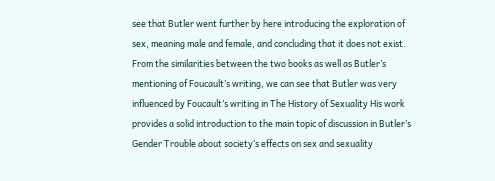see that Butler went further by here introducing the exploration of sex, meaning male and female, and concluding that it does not exist. From the similarities between the two books as well as Butler’s mentioning of Foucault’s writing, we can see that Butler was very influenced by Foucault’s writing in The History of Sexuality His work provides a solid introduction to the main topic of discussion in Butler’s Gender Trouble about society‘s effects on sex and sexuality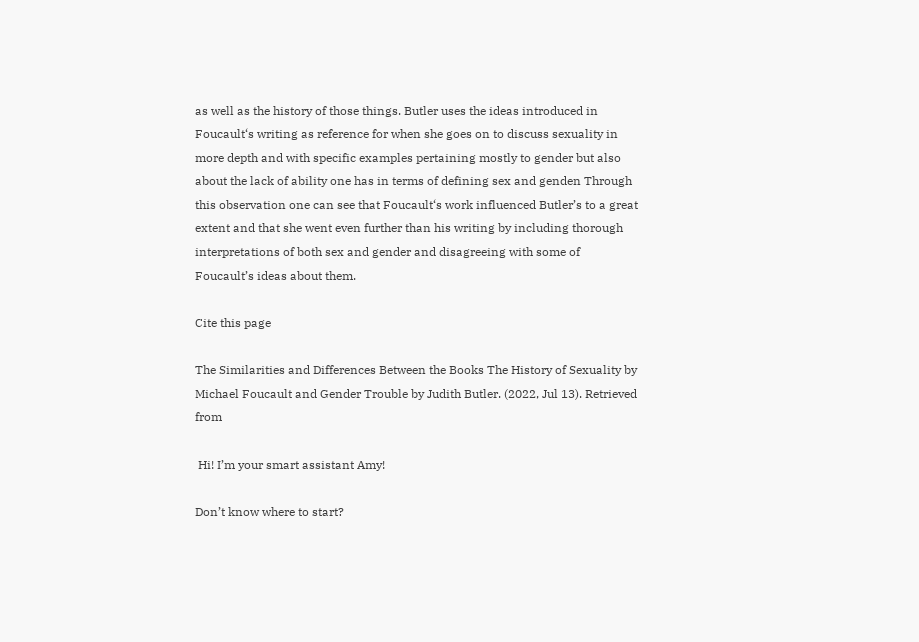as well as the history of those things. Butler uses the ideas introduced in Foucault‘s writing as reference for when she goes on to discuss sexuality in more depth and with specific examples pertaining mostly to gender but also about the lack of ability one has in terms of defining sex and genden Through this observation one can see that Foucault‘s work influenced Butler’s to a great extent and that she went even further than his writing by including thorough interpretations of both sex and gender and disagreeing with some of Foucault’s ideas about them.

Cite this page

The Similarities and Differences Between the Books The History of Sexuality by Michael Foucault and Gender Trouble by Judith Butler. (2022, Jul 13). Retrieved from

 Hi! I’m your smart assistant Amy!

Don’t know where to start?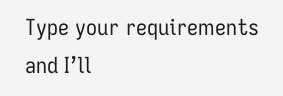Type your requirements and I’ll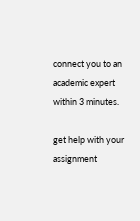connect you to an academic expert within 3 minutes.

get help with your assignment